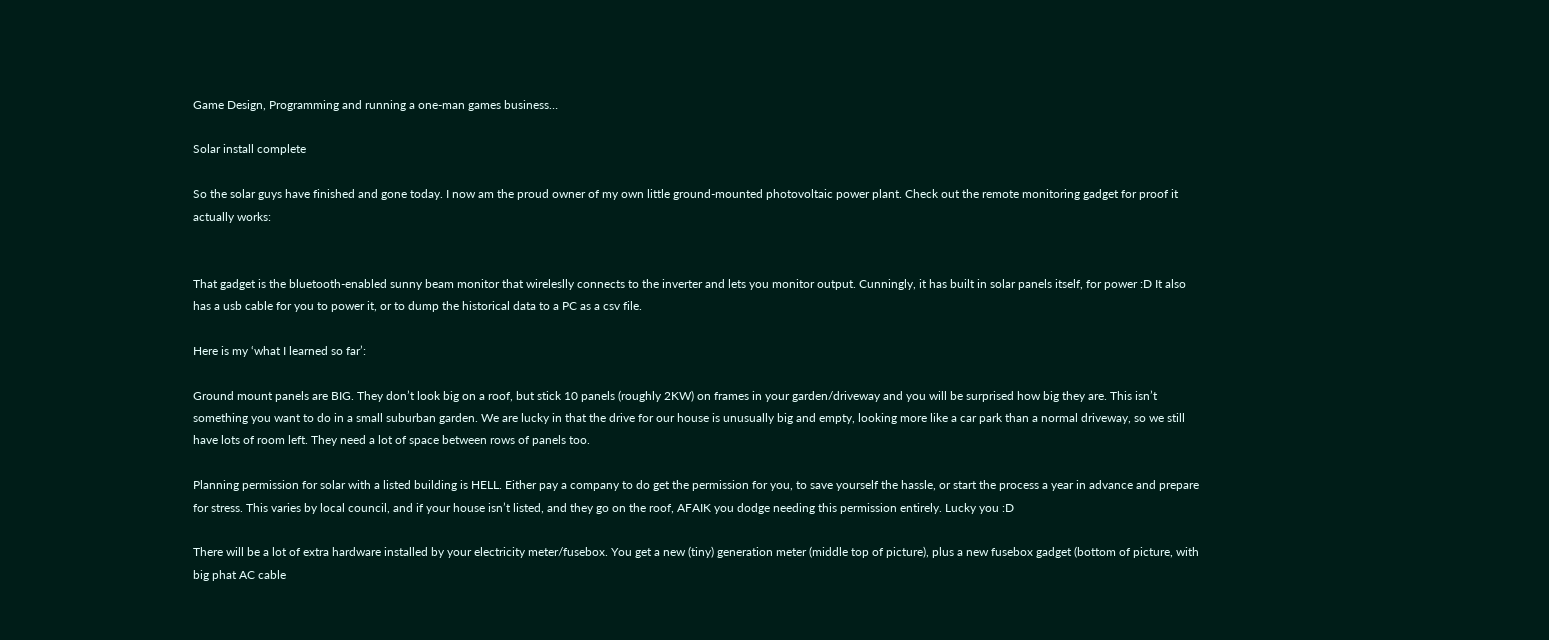Game Design, Programming and running a one-man games business…

Solar install complete

So the solar guys have finished and gone today. I now am the proud owner of my own little ground-mounted photovoltaic power plant. Check out the remote monitoring gadget for proof it actually works:


That gadget is the bluetooth-enabled sunny beam monitor that wireleslly connects to the inverter and lets you monitor output. Cunningly, it has built in solar panels itself, for power :D It also has a usb cable for you to power it, or to dump the historical data to a PC as a csv file.

Here is my ‘what I learned so far’:

Ground mount panels are BIG. They don’t look big on a roof, but stick 10 panels (roughly 2KW) on frames in your garden/driveway and you will be surprised how big they are. This isn’t something you want to do in a small suburban garden. We are lucky in that the drive for our house is unusually big and empty, looking more like a car park than a normal driveway, so we still have lots of room left. They need a lot of space between rows of panels too.

Planning permission for solar with a listed building is HELL. Either pay a company to do get the permission for you, to save yourself the hassle, or start the process a year in advance and prepare for stress. This varies by local council, and if your house isn’t listed, and they go on the roof, AFAIK you dodge needing this permission entirely. Lucky you :D

There will be a lot of extra hardware installed by your electricity meter/fusebox. You get a new (tiny) generation meter (middle top of picture), plus a new fusebox gadget (bottom of picture, with big phat AC cable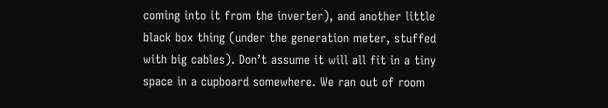coming into it from the inverter), and another little black box thing (under the generation meter, stuffed with big cables). Don’t assume it will all fit in a tiny space in a cupboard somewhere. We ran out of room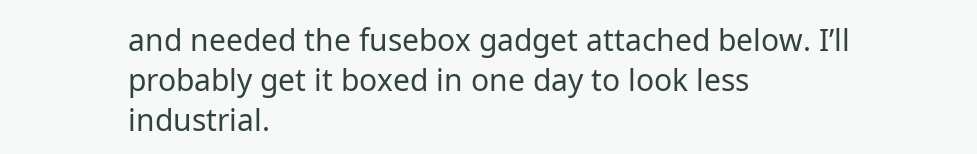and needed the fusebox gadget attached below. I’ll probably get it boxed in one day to look less industrial.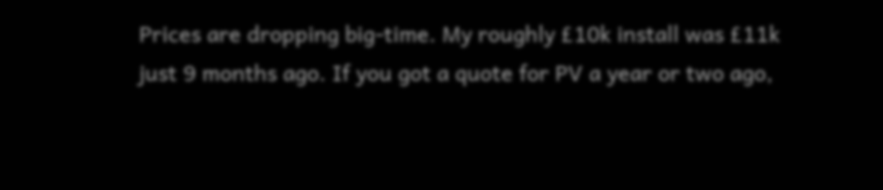Prices are dropping big-time. My roughly £10k install was £11k just 9 months ago. If you got a quote for PV a year or two ago,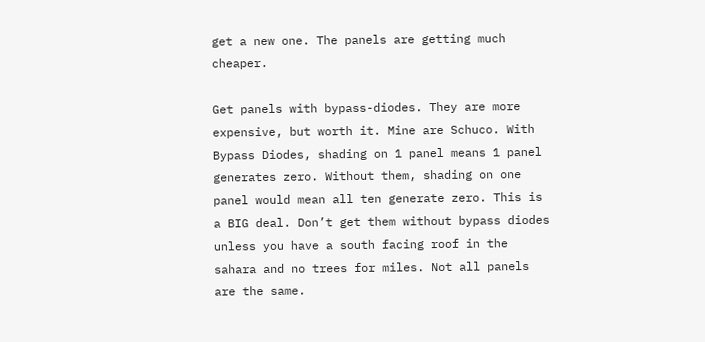get a new one. The panels are getting much cheaper.

Get panels with bypass-diodes. They are more expensive, but worth it. Mine are Schuco. With Bypass Diodes, shading on 1 panel means 1 panel generates zero. Without them, shading on one panel would mean all ten generate zero. This is a BIG deal. Don’t get them without bypass diodes unless you have a south facing roof in the sahara and no trees for miles. Not all panels are the same.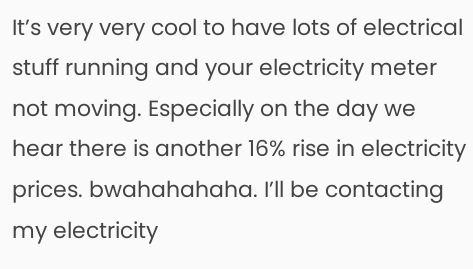It’s very very cool to have lots of electrical stuff running and your electricity meter not moving. Especially on the day we hear there is another 16% rise in electricity prices. bwahahahaha. I’ll be contacting my electricity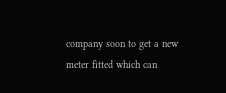company soon to get a new meter fitted which can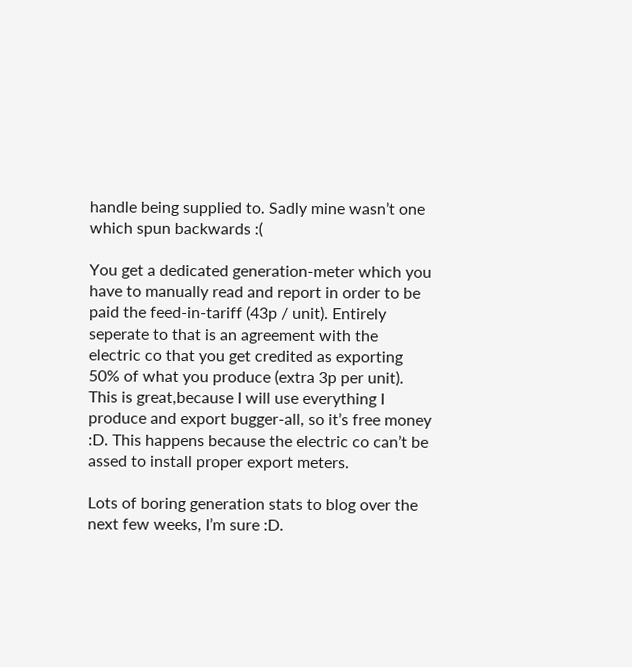handle being supplied to. Sadly mine wasn’t one which spun backwards :(

You get a dedicated generation-meter which you have to manually read and report in order to be paid the feed-in-tariff (43p / unit). Entirely seperate to that is an agreement with the electric co that you get credited as exporting 50% of what you produce (extra 3p per unit). This is great,because I will use everything I produce and export bugger-all, so it’s free money :D. This happens because the electric co can’t be assed to install proper export meters.

Lots of boring generation stats to blog over the next few weeks, I’m sure :D.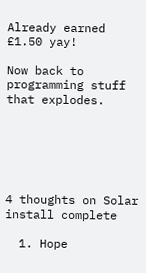Already earned £1.50 yay!

Now back to programming stuff that explodes.






4 thoughts on Solar install complete

  1. Hope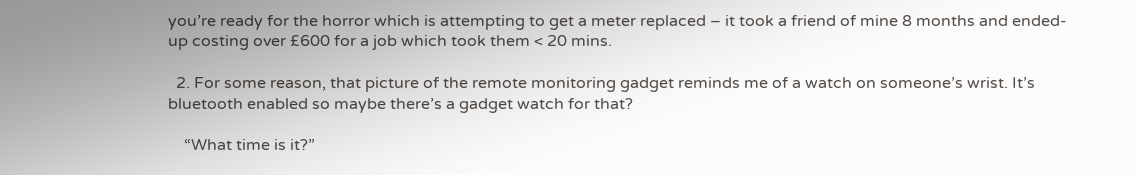you’re ready for the horror which is attempting to get a meter replaced – it took a friend of mine 8 months and ended-up costing over £600 for a job which took them < 20 mins.

  2. For some reason, that picture of the remote monitoring gadget reminds me of a watch on someone’s wrist. It’s bluetooth enabled so maybe there’s a gadget watch for that?

    “What time is it?”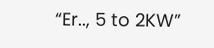“Er.., 5 to 2KW”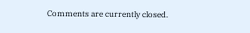Comments are currently closed.